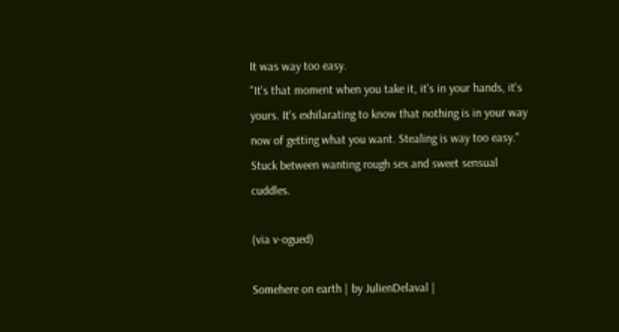It was way too easy.
"It's that moment when you take it, it's in your hands, it's yours. It's exhilarating to know that nothing is in your way now of getting what you want. Stealing is way too easy."
Stuck between wanting rough sex and sweet sensual cuddles.

(via v-ogued)

Somehere on earth | by JulienDelaval |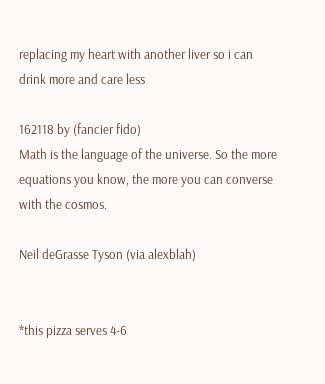replacing my heart with another liver so i can drink more and care less

162118 by (fancier fido)
Math is the language of the universe. So the more equations you know, the more you can converse with the cosmos.

Neil deGrasse Tyson (via alexblah)


*this pizza serves 4-6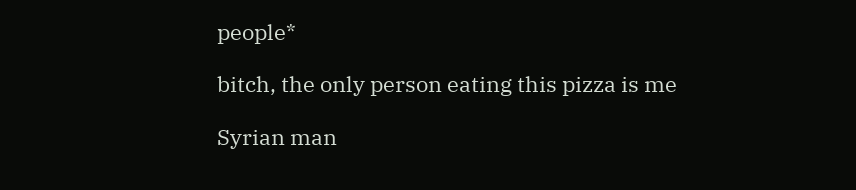people*

bitch, the only person eating this pizza is me

Syrian man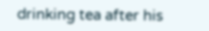drinking tea after his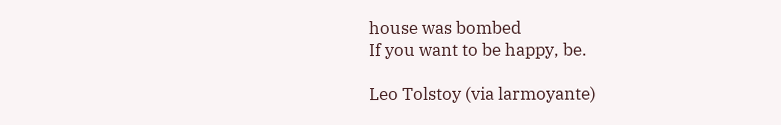house was bombed
If you want to be happy, be.

Leo Tolstoy (via larmoyante)